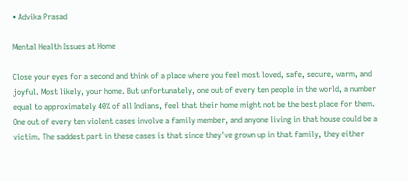• Advika Prasad

Mental Health Issues at Home

Close your eyes for a second and think of a place where you feel most loved, safe, secure, warm, and joyful. Most likely, your home. But unfortunately, one out of every ten people in the world, a number equal to approximately 40% of all Indians, feel that their home might not be the best place for them. One out of every ten violent cases involve a family member, and anyone living in that house could be a victim. The saddest part in these cases is that since they've grown up in that family, they either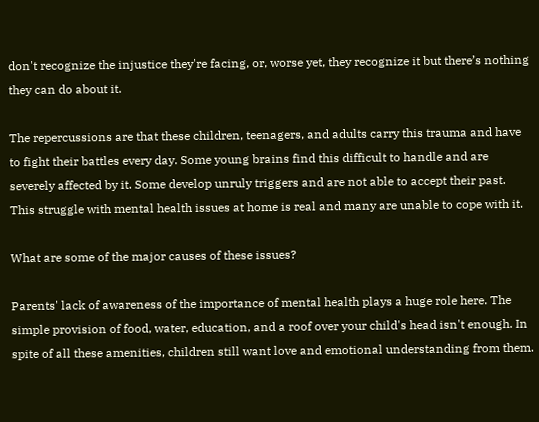don't recognize the injustice they're facing, or, worse yet, they recognize it but there’s nothing they can do about it.

The repercussions are that these children, teenagers, and adults carry this trauma and have to fight their battles every day. Some young brains find this difficult to handle and are severely affected by it. Some develop unruly triggers and are not able to accept their past. This struggle with mental health issues at home is real and many are unable to cope with it.

What are some of the major causes of these issues?

Parents' lack of awareness of the importance of mental health plays a huge role here. The simple provision of food, water, education, and a roof over your child's head isn't enough. In spite of all these amenities, children still want love and emotional understanding from them.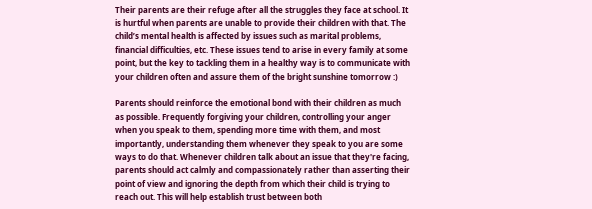Their parents are their refuge after all the struggles they face at school. It is hurtful when parents are unable to provide their children with that. The child’s mental health is affected by issues such as marital problems, financial difficulties, etc. These issues tend to arise in every family at some point, but the key to tackling them in a healthy way is to communicate with your children often and assure them of the bright sunshine tomorrow :)

Parents should reinforce the emotional bond with their children as much as possible. Frequently forgiving your children, controlling your anger when you speak to them, spending more time with them, and most importantly, understanding them whenever they speak to you are some ways to do that. Whenever children talk about an issue that they're facing, parents should act calmly and compassionately rather than asserting their point of view and ignoring the depth from which their child is trying to reach out. This will help establish trust between both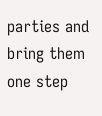parties and bring them one step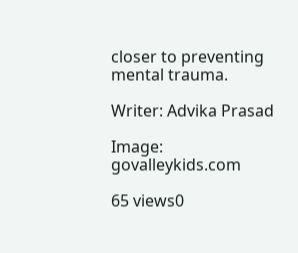closer to preventing mental trauma.

Writer: Advika Prasad

Image: govalleykids.com

65 views0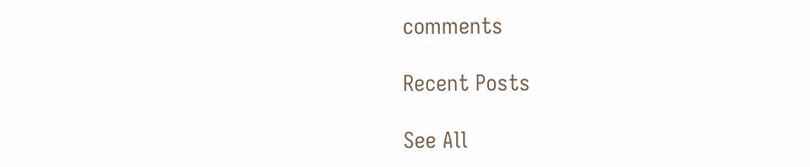comments

Recent Posts

See All